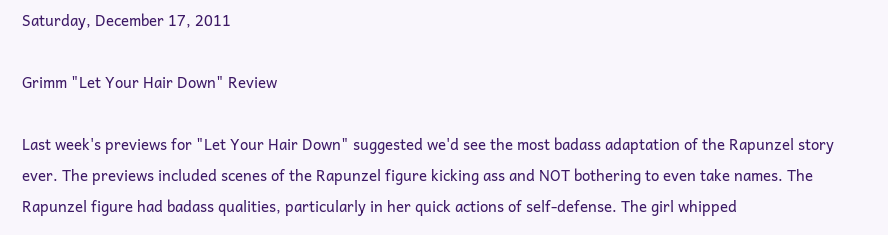Saturday, December 17, 2011

Grimm "Let Your Hair Down" Review

Last week's previews for "Let Your Hair Down" suggested we'd see the most badass adaptation of the Rapunzel story ever. The previews included scenes of the Rapunzel figure kicking ass and NOT bothering to even take names. The Rapunzel figure had badass qualities, particularly in her quick actions of self-defense. The girl whipped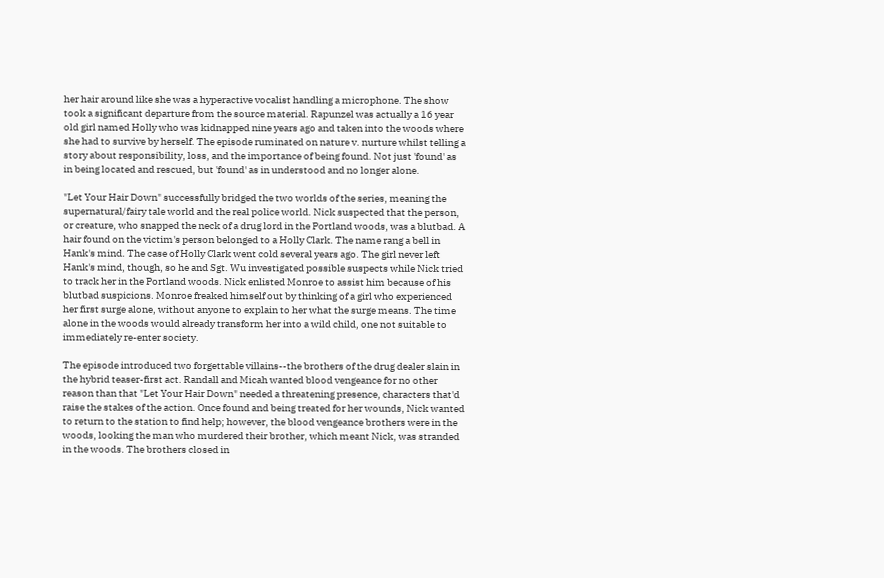her hair around like she was a hyperactive vocalist handling a microphone. The show took a significant departure from the source material. Rapunzel was actually a 16 year old girl named Holly who was kidnapped nine years ago and taken into the woods where she had to survive by herself. The episode ruminated on nature v. nurture whilst telling a story about responsibility, loss, and the importance of being found. Not just 'found' as in being located and rescued, but 'found' as in understood and no longer alone.

"Let Your Hair Down" successfully bridged the two worlds of the series, meaning the supernatural/fairy tale world and the real police world. Nick suspected that the person, or creature, who snapped the neck of a drug lord in the Portland woods, was a blutbad. A hair found on the victim's person belonged to a Holly Clark. The name rang a bell in Hank's mind. The case of Holly Clark went cold several years ago. The girl never left Hank's mind, though, so he and Sgt. Wu investigated possible suspects while Nick tried to track her in the Portland woods. Nick enlisted Monroe to assist him because of his blutbad suspicions. Monroe freaked himself out by thinking of a girl who experienced her first surge alone, without anyone to explain to her what the surge means. The time alone in the woods would already transform her into a wild child, one not suitable to immediately re-enter society.

The episode introduced two forgettable villains--the brothers of the drug dealer slain in the hybrid teaser-first act. Randall and Micah wanted blood vengeance for no other reason than that "Let Your Hair Down" needed a threatening presence, characters that'd raise the stakes of the action. Once found and being treated for her wounds, Nick wanted to return to the station to find help; however, the blood vengeance brothers were in the woods, looking the man who murdered their brother, which meant Nick, was stranded in the woods. The brothers closed in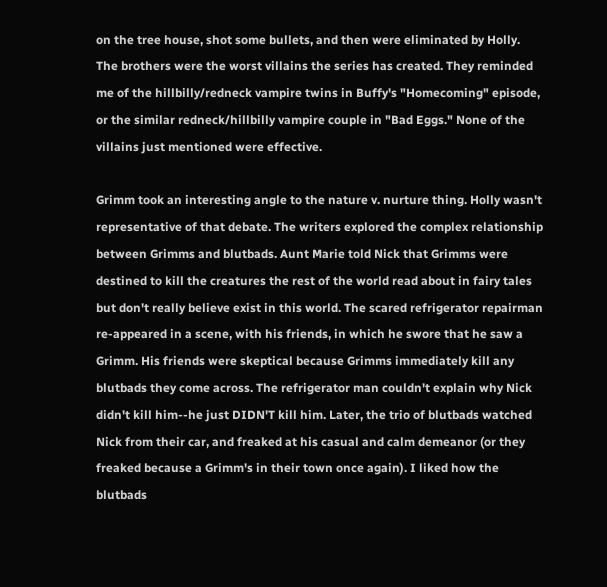on the tree house, shot some bullets, and then were eliminated by Holly. The brothers were the worst villains the series has created. They reminded me of the hillbilly/redneck vampire twins in Buffy's "Homecoming" episode, or the similar redneck/hillbilly vampire couple in "Bad Eggs." None of the villains just mentioned were effective.

Grimm took an interesting angle to the nature v. nurture thing. Holly wasn't representative of that debate. The writers explored the complex relationship between Grimms and blutbads. Aunt Marie told Nick that Grimms were destined to kill the creatures the rest of the world read about in fairy tales but don't really believe exist in this world. The scared refrigerator repairman re-appeared in a scene, with his friends, in which he swore that he saw a Grimm. His friends were skeptical because Grimms immediately kill any blutbads they come across. The refrigerator man couldn't explain why Nick didn't kill him--he just DIDN'T kill him. Later, the trio of blutbads watched Nick from their car, and freaked at his casual and calm demeanor (or they freaked because a Grimm's in their town once again). I liked how the blutbads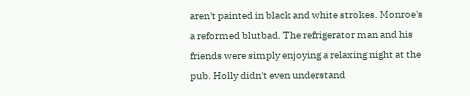aren't painted in black and white strokes. Monroe's a reformed blutbad. The refrigerator man and his friends were simply enjoying a relaxing night at the pub. Holly didn't even understand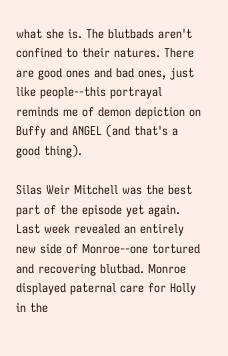what she is. The blutbads aren't confined to their natures. There are good ones and bad ones, just like people--this portrayal reminds me of demon depiction on Buffy and ANGEL (and that's a good thing).

Silas Weir Mitchell was the best part of the episode yet again. Last week revealed an entirely new side of Monroe--one tortured and recovering blutbad. Monroe displayed paternal care for Holly in the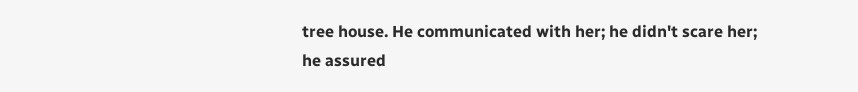tree house. He communicated with her; he didn't scare her; he assured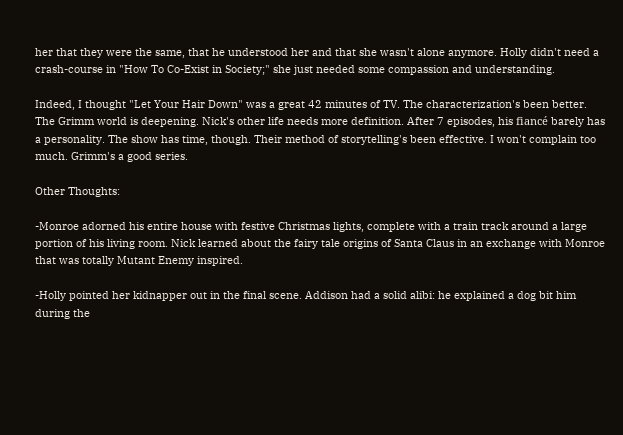her that they were the same, that he understood her and that she wasn't alone anymore. Holly didn't need a crash-course in "How To Co-Exist in Society;" she just needed some compassion and understanding.

Indeed, I thought "Let Your Hair Down" was a great 42 minutes of TV. The characterization's been better. The Grimm world is deepening. Nick's other life needs more definition. After 7 episodes, his fiancé barely has a personality. The show has time, though. Their method of storytelling's been effective. I won't complain too much. Grimm's a good series.

Other Thoughts:

-Monroe adorned his entire house with festive Christmas lights, complete with a train track around a large portion of his living room. Nick learned about the fairy tale origins of Santa Claus in an exchange with Monroe that was totally Mutant Enemy inspired.

-Holly pointed her kidnapper out in the final scene. Addison had a solid alibi: he explained a dog bit him during the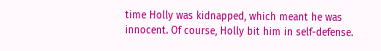time Holly was kidnapped, which meant he was innocent. Of course, Holly bit him in self-defense.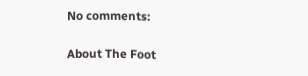No comments:

About The Foot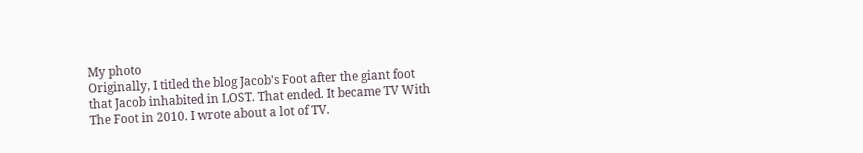My photo
Originally, I titled the blog Jacob's Foot after the giant foot that Jacob inhabited in LOST. That ended. It became TV With The Foot in 2010. I wrote about a lot of TV.